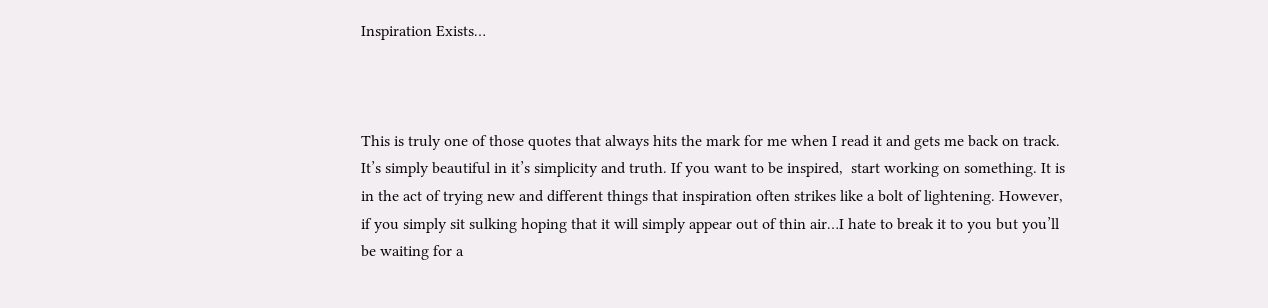Inspiration Exists…



This is truly one of those quotes that always hits the mark for me when I read it and gets me back on track. It’s simply beautiful in it’s simplicity and truth. If you want to be inspired,  start working on something. It is in the act of trying new and different things that inspiration often strikes like a bolt of lightening. However, if you simply sit sulking hoping that it will simply appear out of thin air…I hate to break it to you but you’ll be waiting for a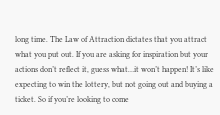long time. The Law of Attraction dictates that you attract what you put out. If you are asking for inspiration but your actions don’t reflect it, guess what…it won’t happen! It’s like expecting to win the lottery, but not going out and buying a ticket. So if you’re looking to come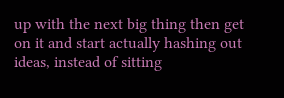up with the next big thing then get on it and start actually hashing out ideas, instead of sitting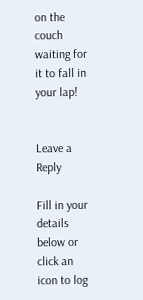on the couch waiting for it to fall in your lap!


Leave a Reply

Fill in your details below or click an icon to log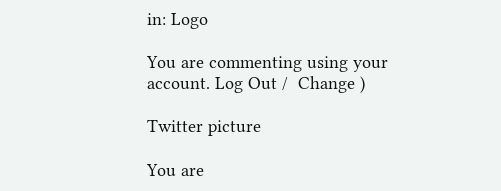in: Logo

You are commenting using your account. Log Out /  Change )

Twitter picture

You are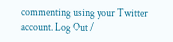commenting using your Twitter account. Log Out /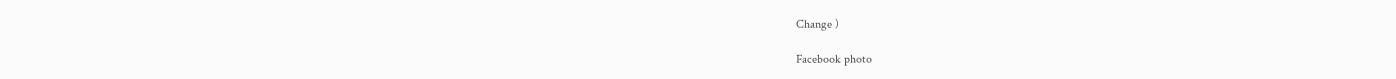Change )

Facebook photo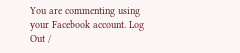You are commenting using your Facebook account. Log Out /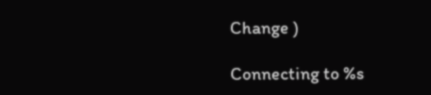Change )

Connecting to %s